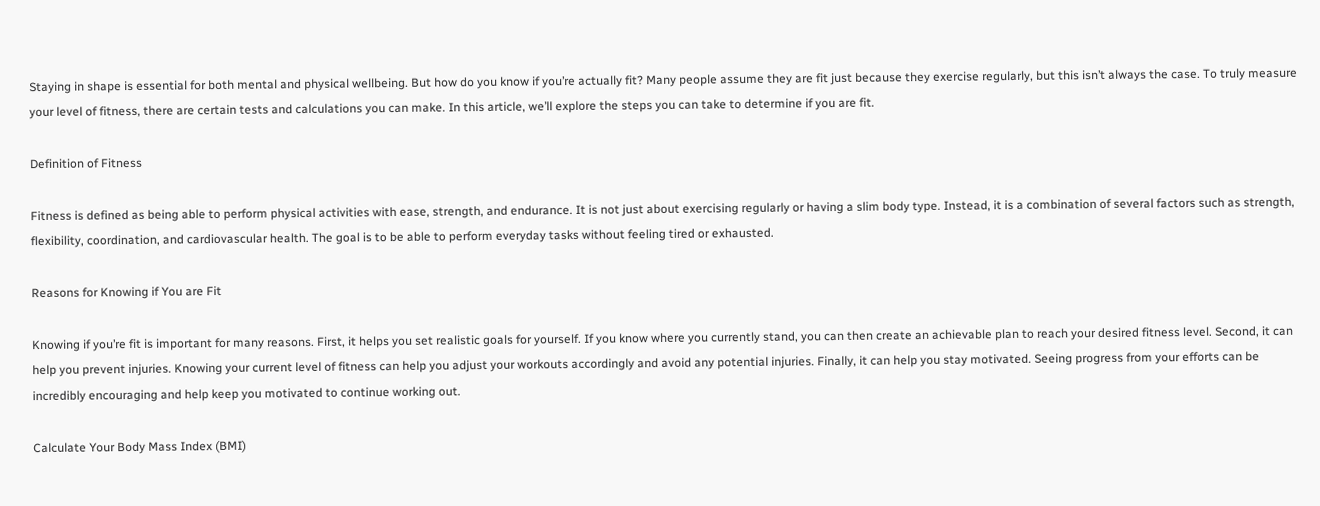Staying in shape is essential for both mental and physical wellbeing. But how do you know if you’re actually fit? Many people assume they are fit just because they exercise regularly, but this isn’t always the case. To truly measure your level of fitness, there are certain tests and calculations you can make. In this article, we’ll explore the steps you can take to determine if you are fit.

Definition of Fitness

Fitness is defined as being able to perform physical activities with ease, strength, and endurance. It is not just about exercising regularly or having a slim body type. Instead, it is a combination of several factors such as strength, flexibility, coordination, and cardiovascular health. The goal is to be able to perform everyday tasks without feeling tired or exhausted.

Reasons for Knowing if You are Fit

Knowing if you’re fit is important for many reasons. First, it helps you set realistic goals for yourself. If you know where you currently stand, you can then create an achievable plan to reach your desired fitness level. Second, it can help you prevent injuries. Knowing your current level of fitness can help you adjust your workouts accordingly and avoid any potential injuries. Finally, it can help you stay motivated. Seeing progress from your efforts can be incredibly encouraging and help keep you motivated to continue working out.

Calculate Your Body Mass Index (BMI)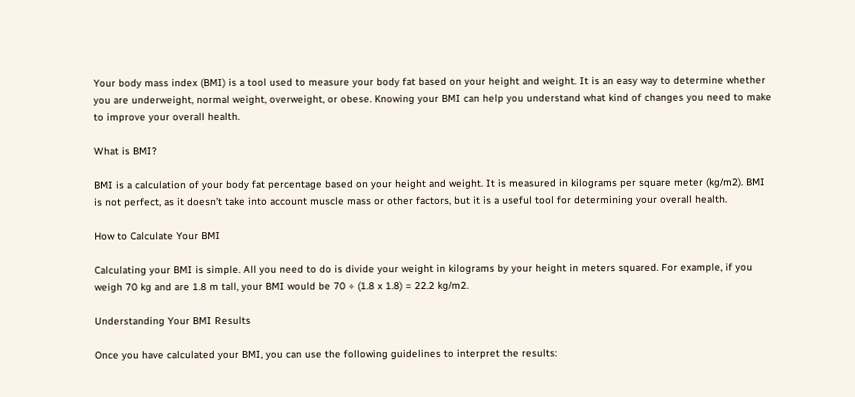Your body mass index (BMI) is a tool used to measure your body fat based on your height and weight. It is an easy way to determine whether you are underweight, normal weight, overweight, or obese. Knowing your BMI can help you understand what kind of changes you need to make to improve your overall health.

What is BMI?

BMI is a calculation of your body fat percentage based on your height and weight. It is measured in kilograms per square meter (kg/m2). BMI is not perfect, as it doesn’t take into account muscle mass or other factors, but it is a useful tool for determining your overall health.

How to Calculate Your BMI

Calculating your BMI is simple. All you need to do is divide your weight in kilograms by your height in meters squared. For example, if you weigh 70 kg and are 1.8 m tall, your BMI would be 70 ÷ (1.8 x 1.8) = 22.2 kg/m2.

Understanding Your BMI Results

Once you have calculated your BMI, you can use the following guidelines to interpret the results: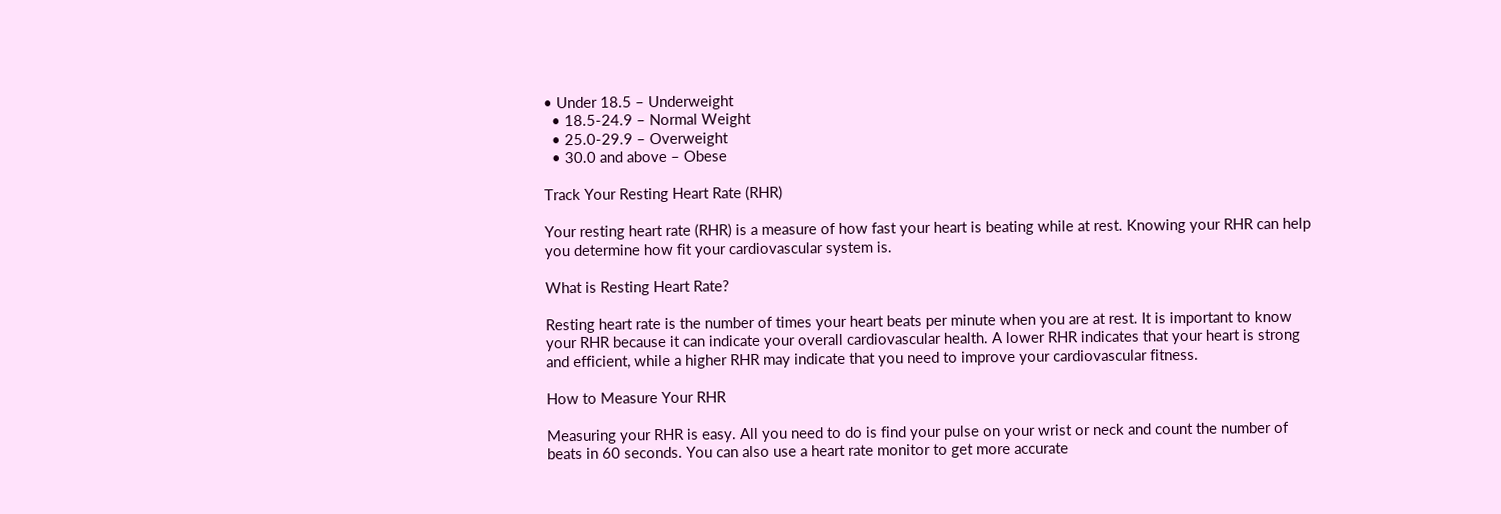• Under 18.5 – Underweight
  • 18.5-24.9 – Normal Weight
  • 25.0-29.9 – Overweight
  • 30.0 and above – Obese

Track Your Resting Heart Rate (RHR)

Your resting heart rate (RHR) is a measure of how fast your heart is beating while at rest. Knowing your RHR can help you determine how fit your cardiovascular system is.

What is Resting Heart Rate?

Resting heart rate is the number of times your heart beats per minute when you are at rest. It is important to know your RHR because it can indicate your overall cardiovascular health. A lower RHR indicates that your heart is strong and efficient, while a higher RHR may indicate that you need to improve your cardiovascular fitness.

How to Measure Your RHR

Measuring your RHR is easy. All you need to do is find your pulse on your wrist or neck and count the number of beats in 60 seconds. You can also use a heart rate monitor to get more accurate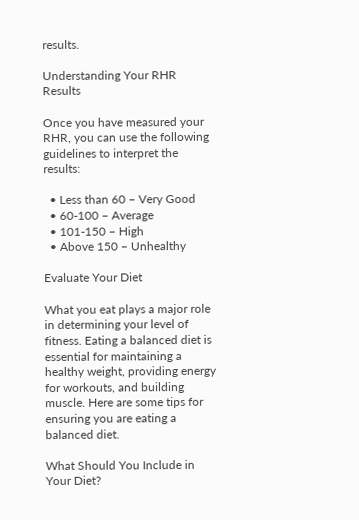results.

Understanding Your RHR Results

Once you have measured your RHR, you can use the following guidelines to interpret the results:

  • Less than 60 – Very Good
  • 60-100 – Average
  • 101-150 – High
  • Above 150 – Unhealthy

Evaluate Your Diet

What you eat plays a major role in determining your level of fitness. Eating a balanced diet is essential for maintaining a healthy weight, providing energy for workouts, and building muscle. Here are some tips for ensuring you are eating a balanced diet.

What Should You Include in Your Diet?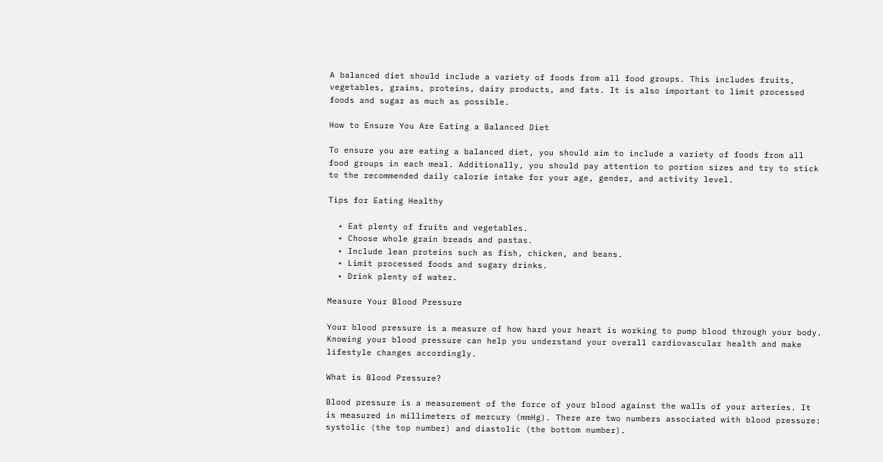A balanced diet should include a variety of foods from all food groups. This includes fruits, vegetables, grains, proteins, dairy products, and fats. It is also important to limit processed foods and sugar as much as possible.

How to Ensure You Are Eating a Balanced Diet

To ensure you are eating a balanced diet, you should aim to include a variety of foods from all food groups in each meal. Additionally, you should pay attention to portion sizes and try to stick to the recommended daily calorie intake for your age, gender, and activity level.

Tips for Eating Healthy

  • Eat plenty of fruits and vegetables.
  • Choose whole grain breads and pastas.
  • Include lean proteins such as fish, chicken, and beans.
  • Limit processed foods and sugary drinks.
  • Drink plenty of water.

Measure Your Blood Pressure

Your blood pressure is a measure of how hard your heart is working to pump blood through your body. Knowing your blood pressure can help you understand your overall cardiovascular health and make lifestyle changes accordingly.

What is Blood Pressure?

Blood pressure is a measurement of the force of your blood against the walls of your arteries. It is measured in millimeters of mercury (mmHg). There are two numbers associated with blood pressure: systolic (the top number) and diastolic (the bottom number).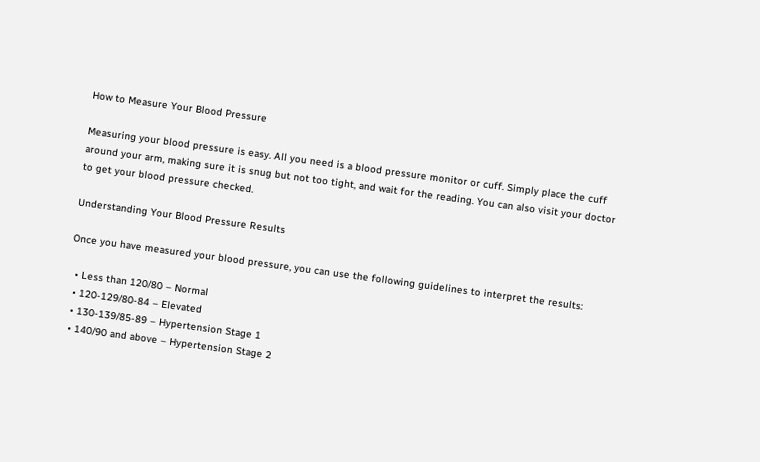How to Measure Your Blood Pressure

Measuring your blood pressure is easy. All you need is a blood pressure monitor or cuff. Simply place the cuff around your arm, making sure it is snug but not too tight, and wait for the reading. You can also visit your doctor to get your blood pressure checked.

Understanding Your Blood Pressure Results

Once you have measured your blood pressure, you can use the following guidelines to interpret the results:

  • Less than 120/80 – Normal
  • 120-129/80-84 – Elevated
  • 130-139/85-89 – Hypertension Stage 1
  • 140/90 and above – Hypertension Stage 2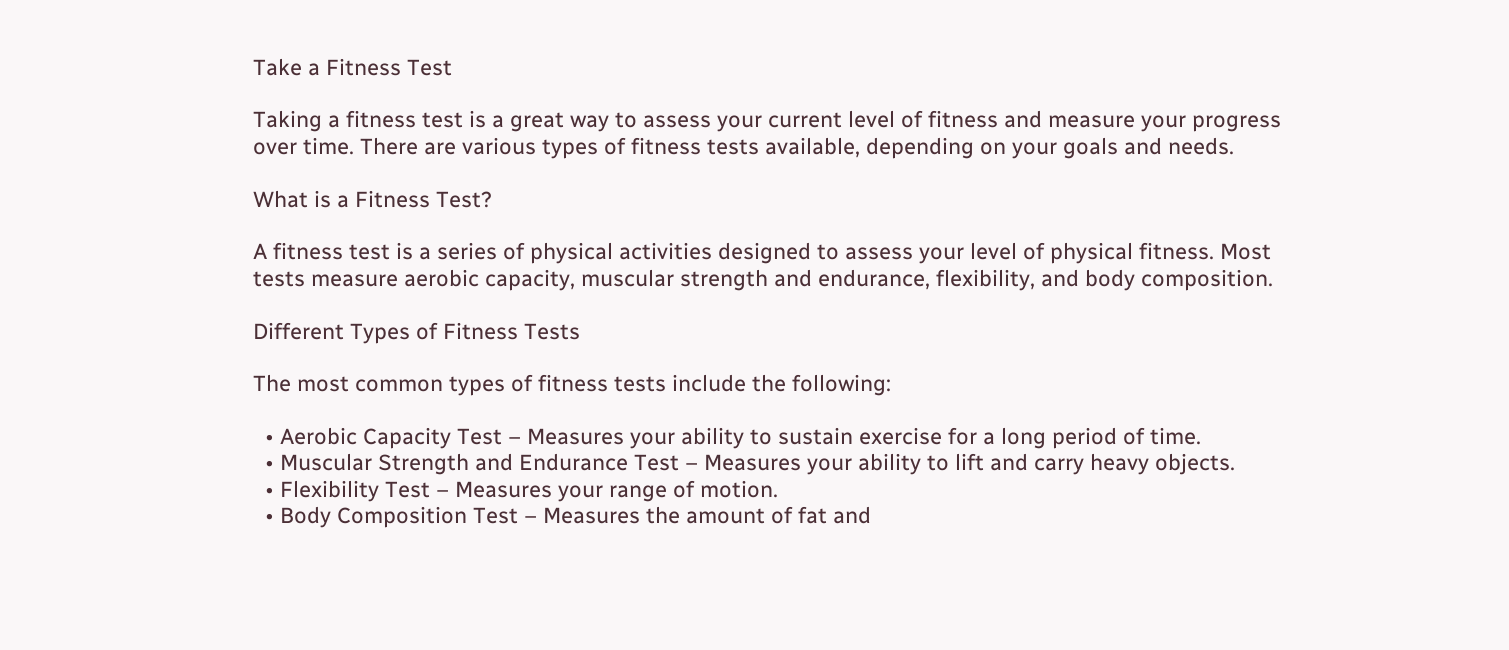Take a Fitness Test

Taking a fitness test is a great way to assess your current level of fitness and measure your progress over time. There are various types of fitness tests available, depending on your goals and needs.

What is a Fitness Test?

A fitness test is a series of physical activities designed to assess your level of physical fitness. Most tests measure aerobic capacity, muscular strength and endurance, flexibility, and body composition.

Different Types of Fitness Tests

The most common types of fitness tests include the following:

  • Aerobic Capacity Test – Measures your ability to sustain exercise for a long period of time.
  • Muscular Strength and Endurance Test – Measures your ability to lift and carry heavy objects.
  • Flexibility Test – Measures your range of motion.
  • Body Composition Test – Measures the amount of fat and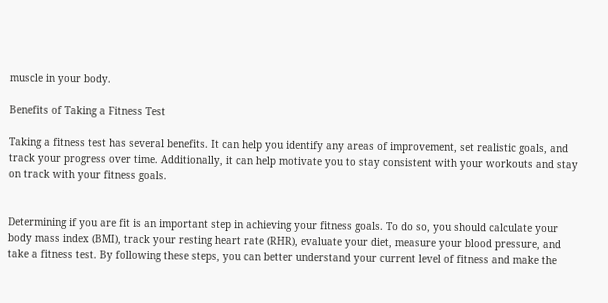muscle in your body.

Benefits of Taking a Fitness Test

Taking a fitness test has several benefits. It can help you identify any areas of improvement, set realistic goals, and track your progress over time. Additionally, it can help motivate you to stay consistent with your workouts and stay on track with your fitness goals.


Determining if you are fit is an important step in achieving your fitness goals. To do so, you should calculate your body mass index (BMI), track your resting heart rate (RHR), evaluate your diet, measure your blood pressure, and take a fitness test. By following these steps, you can better understand your current level of fitness and make the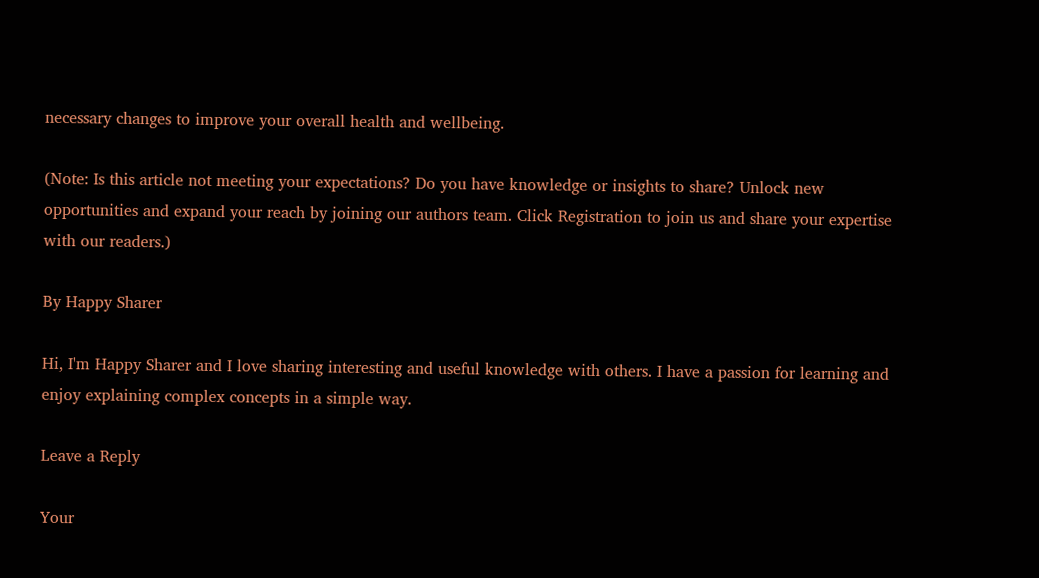necessary changes to improve your overall health and wellbeing.

(Note: Is this article not meeting your expectations? Do you have knowledge or insights to share? Unlock new opportunities and expand your reach by joining our authors team. Click Registration to join us and share your expertise with our readers.)

By Happy Sharer

Hi, I'm Happy Sharer and I love sharing interesting and useful knowledge with others. I have a passion for learning and enjoy explaining complex concepts in a simple way.

Leave a Reply

Your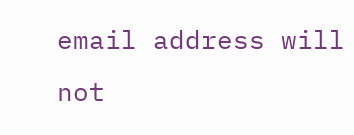email address will not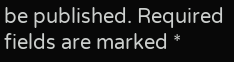be published. Required fields are marked *